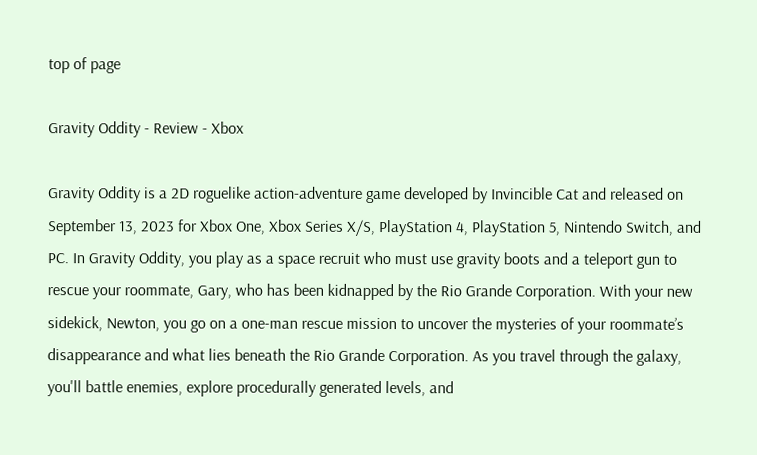top of page

Gravity Oddity - Review - Xbox

Gravity Oddity is a 2D roguelike action-adventure game developed by Invincible Cat and released on September 13, 2023 for Xbox One, Xbox Series X/S, PlayStation 4, PlayStation 5, Nintendo Switch, and PC. In Gravity Oddity, you play as a space recruit who must use gravity boots and a teleport gun to rescue your roommate, Gary, who has been kidnapped by the Rio Grande Corporation. With your new sidekick, Newton, you go on a one-man rescue mission to uncover the mysteries of your roommate’s disappearance and what lies beneath the Rio Grande Corporation. As you travel through the galaxy, you'll battle enemies, explore procedurally generated levels, and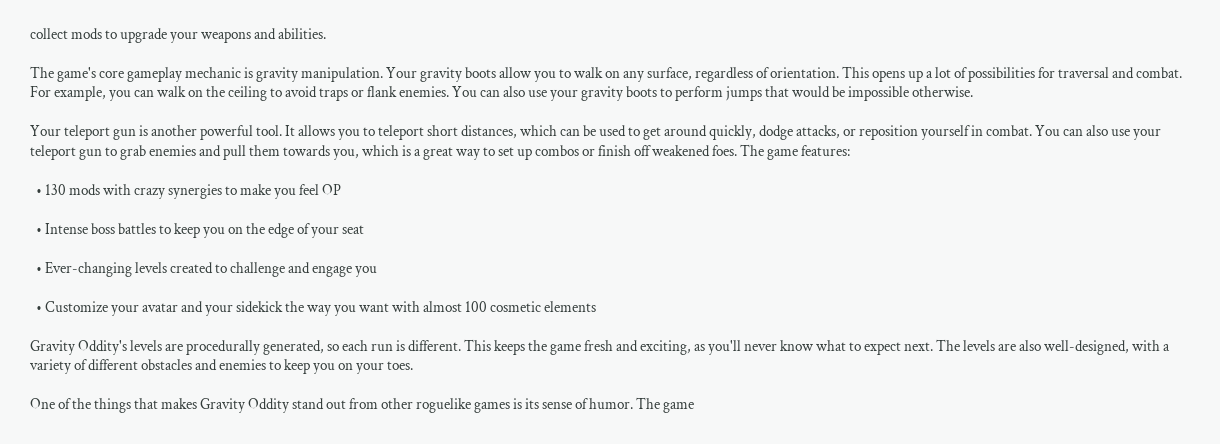collect mods to upgrade your weapons and abilities.

The game's core gameplay mechanic is gravity manipulation. Your gravity boots allow you to walk on any surface, regardless of orientation. This opens up a lot of possibilities for traversal and combat. For example, you can walk on the ceiling to avoid traps or flank enemies. You can also use your gravity boots to perform jumps that would be impossible otherwise.

Your teleport gun is another powerful tool. It allows you to teleport short distances, which can be used to get around quickly, dodge attacks, or reposition yourself in combat. You can also use your teleport gun to grab enemies and pull them towards you, which is a great way to set up combos or finish off weakened foes. The game features:

  • 130 mods with crazy synergies to make you feel OP

  • Intense boss battles to keep you on the edge of your seat

  • Ever-changing levels created to challenge and engage you

  • Customize your avatar and your sidekick the way you want with almost 100 cosmetic elements

Gravity Oddity's levels are procedurally generated, so each run is different. This keeps the game fresh and exciting, as you'll never know what to expect next. The levels are also well-designed, with a variety of different obstacles and enemies to keep you on your toes.

One of the things that makes Gravity Oddity stand out from other roguelike games is its sense of humor. The game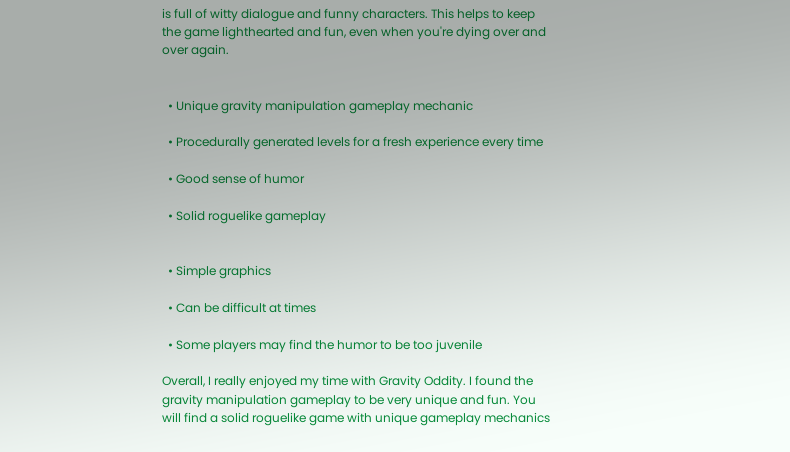is full of witty dialogue and funny characters. This helps to keep the game lighthearted and fun, even when you're dying over and over again.


  • Unique gravity manipulation gameplay mechanic

  • Procedurally generated levels for a fresh experience every time

  • Good sense of humor

  • Solid roguelike gameplay


  • Simple graphics

  • Can be difficult at times

  • Some players may find the humor to be too juvenile

Overall, I really enjoyed my time with Gravity Oddity. I found the gravity manipulation gameplay to be very unique and fun. You will find a solid roguelike game with unique gameplay mechanics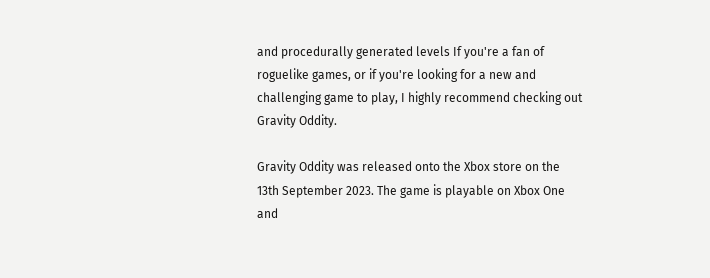and procedurally generated levels If you're a fan of roguelike games, or if you're looking for a new and challenging game to play, I highly recommend checking out Gravity Oddity.

Gravity Oddity was released onto the Xbox store on the 13th September 2023. The game is playable on Xbox One and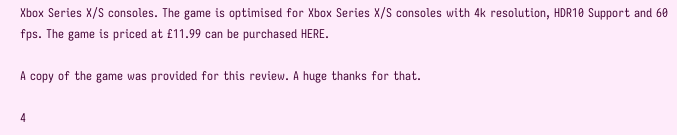Xbox Series X/S consoles. The game is optimised for Xbox Series X/S consoles with 4k resolution, HDR10 Support and 60 fps. The game is priced at £11.99 can be purchased HERE.

A copy of the game was provided for this review. A huge thanks for that.

4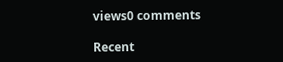views0 comments

Recent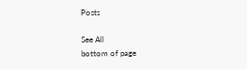Posts

See All
bottom of page